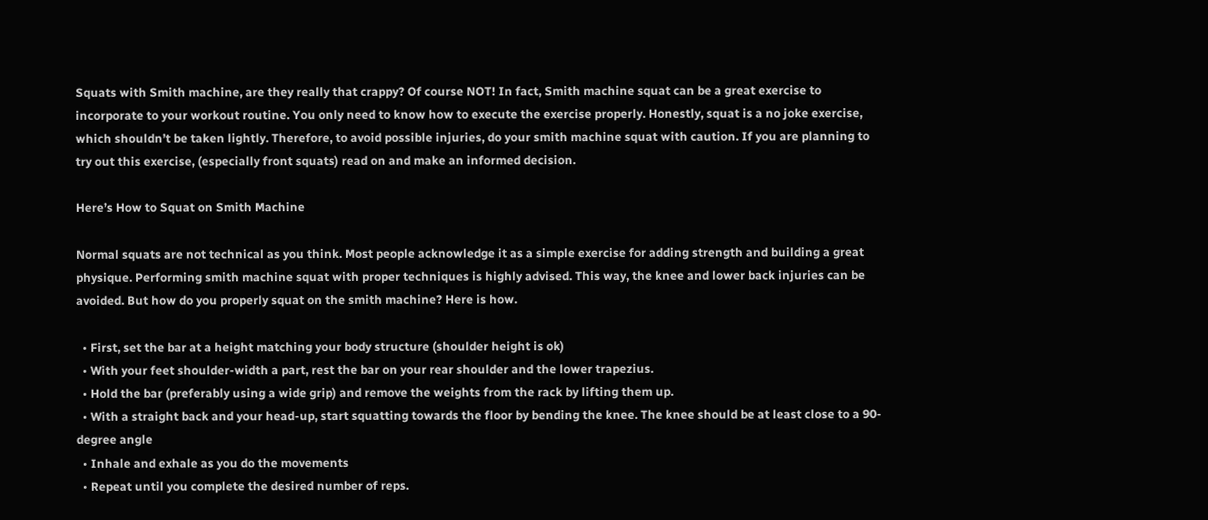Squats with Smith machine, are they really that crappy? Of course NOT! In fact, Smith machine squat can be a great exercise to incorporate to your workout routine. You only need to know how to execute the exercise properly. Honestly, squat is a no joke exercise, which shouldn’t be taken lightly. Therefore, to avoid possible injuries, do your smith machine squat with caution. If you are planning to try out this exercise, (especially front squats) read on and make an informed decision.

Here’s How to Squat on Smith Machine

Normal squats are not technical as you think. Most people acknowledge it as a simple exercise for adding strength and building a great physique. Performing smith machine squat with proper techniques is highly advised. This way, the knee and lower back injuries can be avoided. But how do you properly squat on the smith machine? Here is how.

  • First, set the bar at a height matching your body structure (shoulder height is ok)
  • With your feet shoulder-width a part, rest the bar on your rear shoulder and the lower trapezius.
  • Hold the bar (preferably using a wide grip) and remove the weights from the rack by lifting them up.
  • With a straight back and your head-up, start squatting towards the floor by bending the knee. The knee should be at least close to a 90-degree angle
  • Inhale and exhale as you do the movements
  • Repeat until you complete the desired number of reps.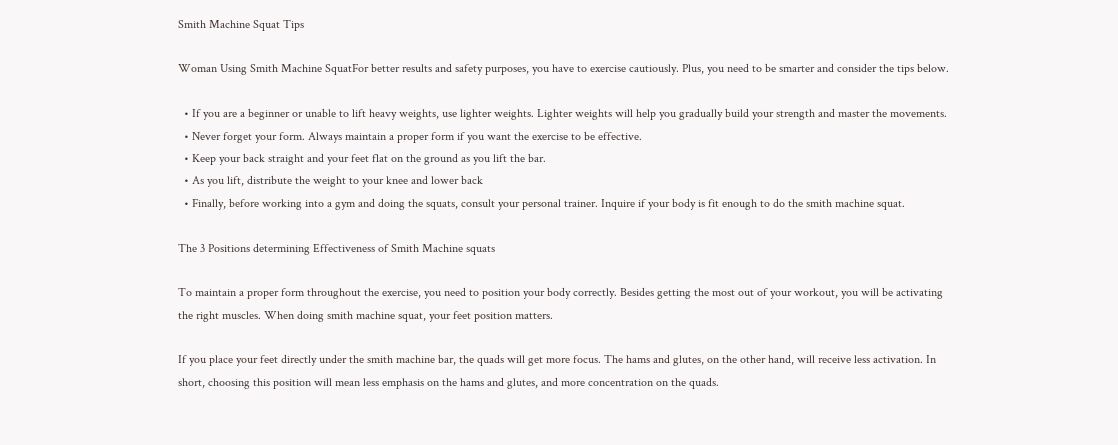Smith Machine Squat Tips

Woman Using Smith Machine SquatFor better results and safety purposes, you have to exercise cautiously. Plus, you need to be smarter and consider the tips below.

  • If you are a beginner or unable to lift heavy weights, use lighter weights. Lighter weights will help you gradually build your strength and master the movements.
  • Never forget your form. Always maintain a proper form if you want the exercise to be effective.
  • Keep your back straight and your feet flat on the ground as you lift the bar.
  • As you lift, distribute the weight to your knee and lower back
  • Finally, before working into a gym and doing the squats, consult your personal trainer. Inquire if your body is fit enough to do the smith machine squat.

The 3 Positions determining Effectiveness of Smith Machine squats

To maintain a proper form throughout the exercise, you need to position your body correctly. Besides getting the most out of your workout, you will be activating the right muscles. When doing smith machine squat, your feet position matters.

If you place your feet directly under the smith machine bar, the quads will get more focus. The hams and glutes, on the other hand, will receive less activation. In short, choosing this position will mean less emphasis on the hams and glutes, and more concentration on the quads.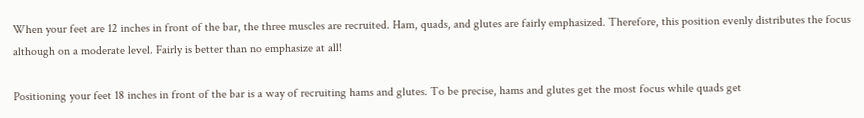When your feet are 12 inches in front of the bar, the three muscles are recruited. Ham, quads, and glutes are fairly emphasized. Therefore, this position evenly distributes the focus although on a moderate level. Fairly is better than no emphasize at all!

Positioning your feet 18 inches in front of the bar is a way of recruiting hams and glutes. To be precise, hams and glutes get the most focus while quads get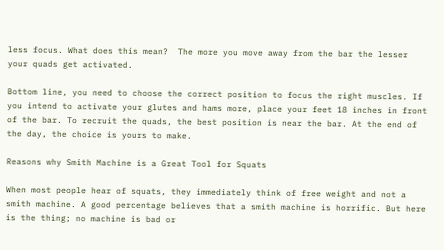less focus. What does this mean?  The more you move away from the bar the lesser your quads get activated.

Bottom line, you need to choose the correct position to focus the right muscles. If you intend to activate your glutes and hams more, place your feet 18 inches in front of the bar. To recruit the quads, the best position is near the bar. At the end of the day, the choice is yours to make.

Reasons why Smith Machine is a Great Tool for Squats

When most people hear of squats, they immediately think of free weight and not a smith machine. A good percentage believes that a smith machine is horrific. But here is the thing; no machine is bad or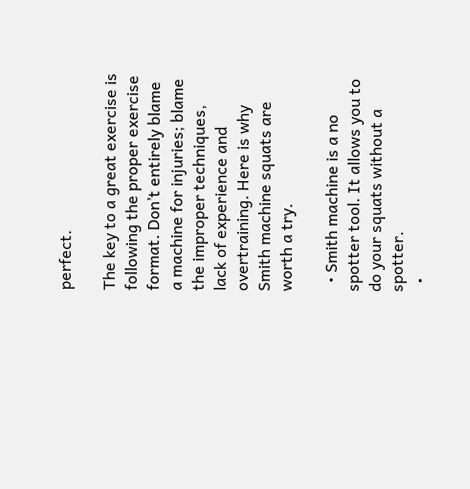perfect.

The key to a great exercise is following the proper exercise format. Don’t entirely blame a machine for injuries; blame the improper techniques, lack of experience and overtraining. Here is why Smith machine squats are worth a try.

  • Smith machine is a no spotter tool. It allows you to do your squats without a spotter.
  •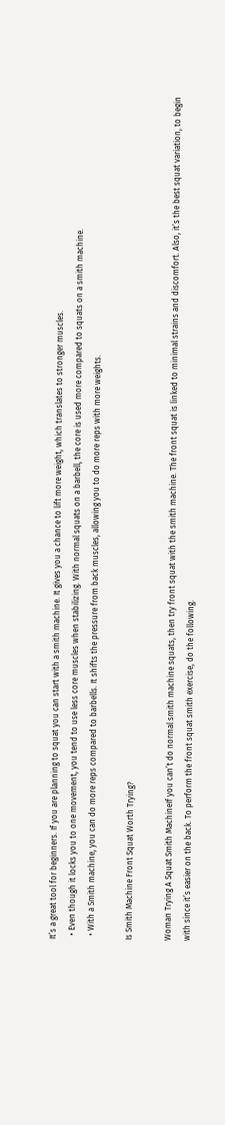It’s a great tool for beginners. If you are planning to squat you can start with a smith machine. It gives you a chance to lift more weight, which translates to stronger muscles.
  • Even though it locks you to one movement, you tend to use less core muscles when stabilizing. With normal squats on a barbell, the core is used more compared to squats on a smith machine.
  • With a Smith machine, you can do more reps compared to barbells. It shifts the pressure from back muscles, allowing you to do more reps with more weights.

Is Smith Machine Front Squat Worth Trying?

Woman Trying A Squat Smith MachineIf you can’t do normal smith machine squats, then try front squat with the smith machine. The front squat is linked to minimal strains and discomfort. Also, it’s the best squat variation, to begin with since it’s easier on the back. To perform the front squat smith exercise, do the following.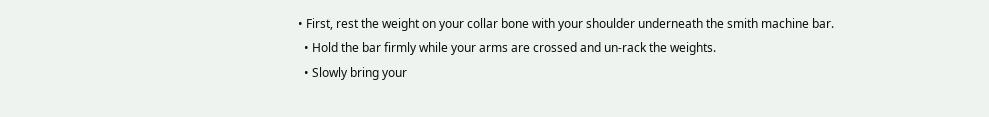• First, rest the weight on your collar bone with your shoulder underneath the smith machine bar.
  • Hold the bar firmly while your arms are crossed and un-rack the weights.
  • Slowly bring your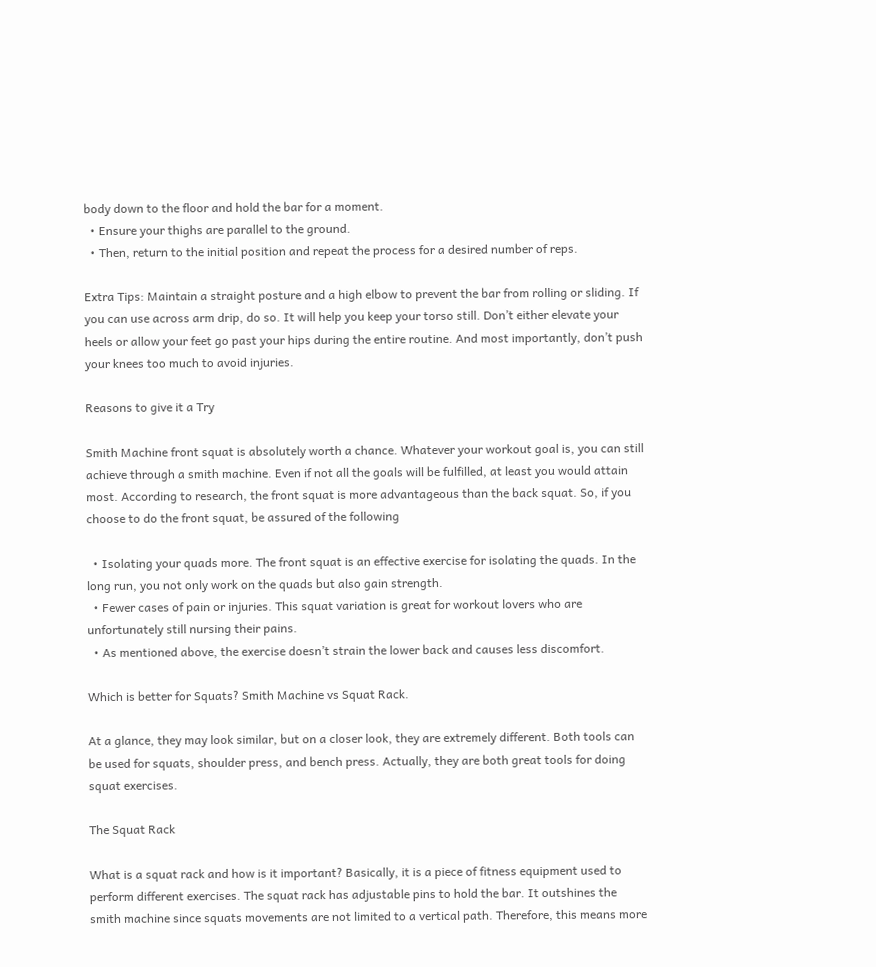body down to the floor and hold the bar for a moment.
  • Ensure your thighs are parallel to the ground.
  • Then, return to the initial position and repeat the process for a desired number of reps.

Extra Tips: Maintain a straight posture and a high elbow to prevent the bar from rolling or sliding. If you can use across arm drip, do so. It will help you keep your torso still. Don’t either elevate your heels or allow your feet go past your hips during the entire routine. And most importantly, don’t push your knees too much to avoid injuries.

Reasons to give it a Try

Smith Machine front squat is absolutely worth a chance. Whatever your workout goal is, you can still achieve through a smith machine. Even if not all the goals will be fulfilled, at least you would attain most. According to research, the front squat is more advantageous than the back squat. So, if you choose to do the front squat, be assured of the following

  • Isolating your quads more. The front squat is an effective exercise for isolating the quads. In the long run, you not only work on the quads but also gain strength.
  • Fewer cases of pain or injuries. This squat variation is great for workout lovers who are unfortunately still nursing their pains.
  • As mentioned above, the exercise doesn’t strain the lower back and causes less discomfort.

Which is better for Squats? Smith Machine vs Squat Rack.

At a glance, they may look similar, but on a closer look, they are extremely different. Both tools can be used for squats, shoulder press, and bench press. Actually, they are both great tools for doing squat exercises.

The Squat Rack

What is a squat rack and how is it important? Basically, it is a piece of fitness equipment used to perform different exercises. The squat rack has adjustable pins to hold the bar. It outshines the smith machine since squats movements are not limited to a vertical path. Therefore, this means more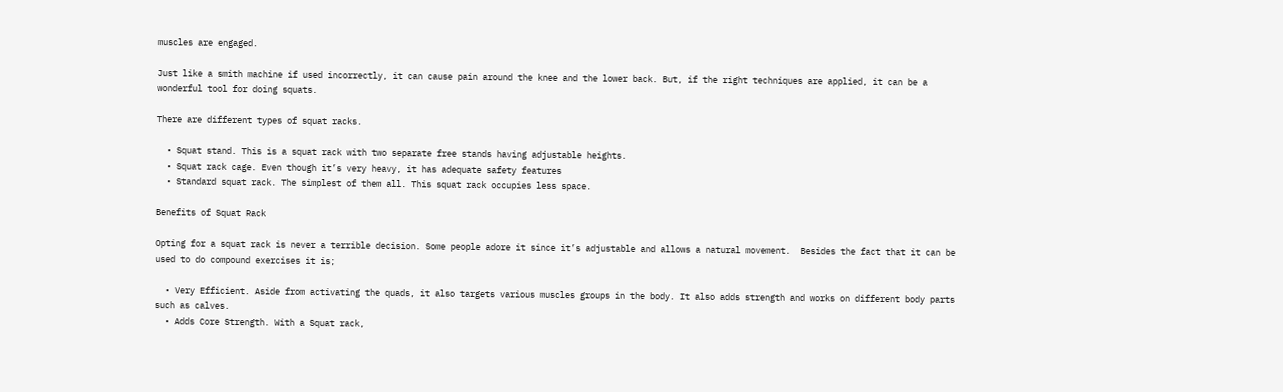muscles are engaged.

Just like a smith machine if used incorrectly, it can cause pain around the knee and the lower back. But, if the right techniques are applied, it can be a wonderful tool for doing squats.

There are different types of squat racks.

  • Squat stand. This is a squat rack with two separate free stands having adjustable heights.
  • Squat rack cage. Even though it’s very heavy, it has adequate safety features
  • Standard squat rack. The simplest of them all. This squat rack occupies less space.

Benefits of Squat Rack

Opting for a squat rack is never a terrible decision. Some people adore it since it’s adjustable and allows a natural movement.  Besides the fact that it can be used to do compound exercises it is;

  • Very Efficient. Aside from activating the quads, it also targets various muscles groups in the body. It also adds strength and works on different body parts such as calves.
  • Adds Core Strength. With a Squat rack,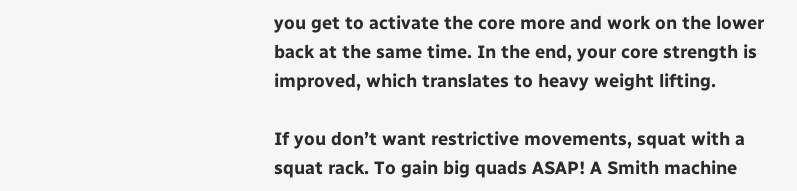you get to activate the core more and work on the lower back at the same time. In the end, your core strength is improved, which translates to heavy weight lifting.

If you don’t want restrictive movements, squat with a squat rack. To gain big quads ASAP! A Smith machine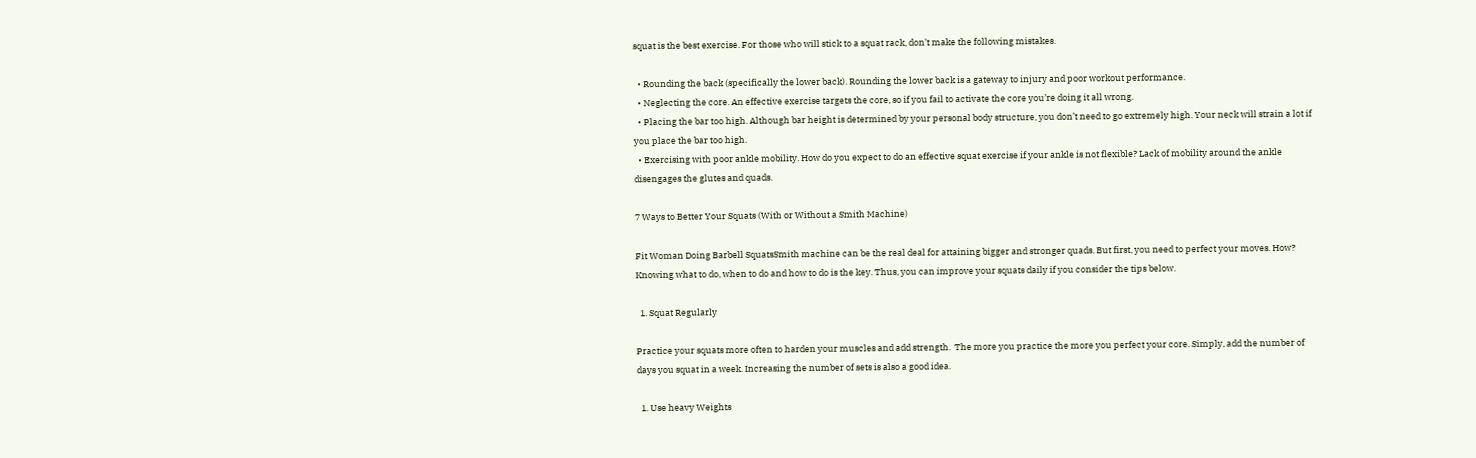squat is the best exercise. For those who will stick to a squat rack, don’t make the following mistakes.

  • Rounding the back (specifically the lower back). Rounding the lower back is a gateway to injury and poor workout performance.
  • Neglecting the core. An effective exercise targets the core, so if you fail to activate the core you’re doing it all wrong.
  • Placing the bar too high. Although bar height is determined by your personal body structure, you don’t need to go extremely high. Your neck will strain a lot if you place the bar too high.
  • Exercising with poor ankle mobility. How do you expect to do an effective squat exercise if your ankle is not flexible? Lack of mobility around the ankle disengages the glutes and quads.

7 Ways to Better Your Squats (With or Without a Smith Machine)

Fit Woman Doing Barbell SquatsSmith machine can be the real deal for attaining bigger and stronger quads. But first, you need to perfect your moves. How? Knowing what to do, when to do and how to do is the key. Thus, you can improve your squats daily if you consider the tips below.

  1. Squat Regularly

Practice your squats more often to harden your muscles and add strength.  The more you practice the more you perfect your core. Simply, add the number of days you squat in a week. Increasing the number of sets is also a good idea.

  1. Use heavy Weights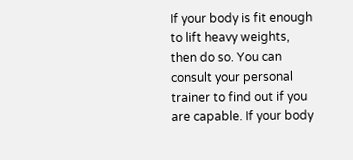If your body is fit enough to lift heavy weights, then do so. You can consult your personal trainer to find out if you are capable. If your body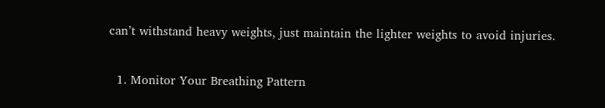can’t withstand heavy weights, just maintain the lighter weights to avoid injuries.

  1. Monitor Your Breathing Pattern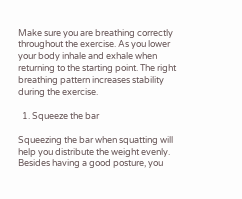Make sure you are breathing correctly throughout the exercise. As you lower your body inhale and exhale when returning to the starting point. The right breathing pattern increases stability during the exercise.

  1. Squeeze the bar

Squeezing the bar when squatting will help you distribute the weight evenly. Besides having a good posture, you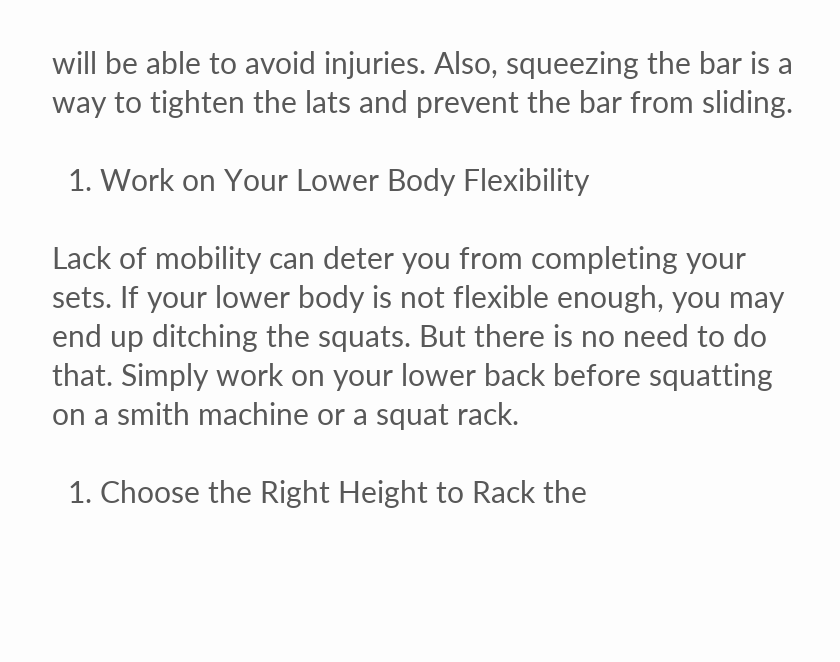will be able to avoid injuries. Also, squeezing the bar is a way to tighten the lats and prevent the bar from sliding.

  1. Work on Your Lower Body Flexibility

Lack of mobility can deter you from completing your sets. If your lower body is not flexible enough, you may end up ditching the squats. But there is no need to do that. Simply work on your lower back before squatting on a smith machine or a squat rack.

  1. Choose the Right Height to Rack the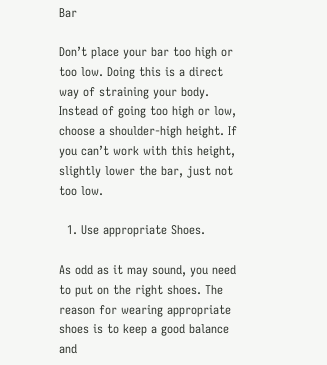Bar

Don’t place your bar too high or too low. Doing this is a direct way of straining your body. Instead of going too high or low, choose a shoulder-high height. If you can’t work with this height, slightly lower the bar, just not too low.

  1. Use appropriate Shoes.

As odd as it may sound, you need to put on the right shoes. The reason for wearing appropriate shoes is to keep a good balance and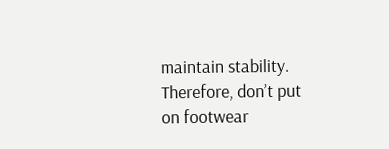maintain stability. Therefore, don’t put on footwear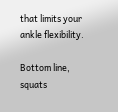that limits your ankle flexibility.

Bottom line, squats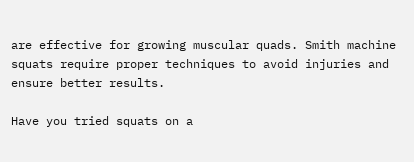are effective for growing muscular quads. Smith machine squats require proper techniques to avoid injuries and ensure better results.

Have you tried squats on a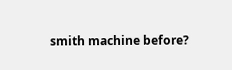smith machine before?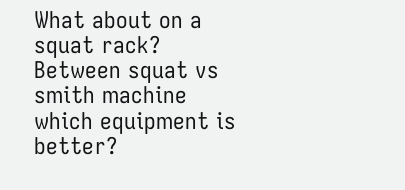What about on a squat rack? Between squat vs smith machine which equipment is better?